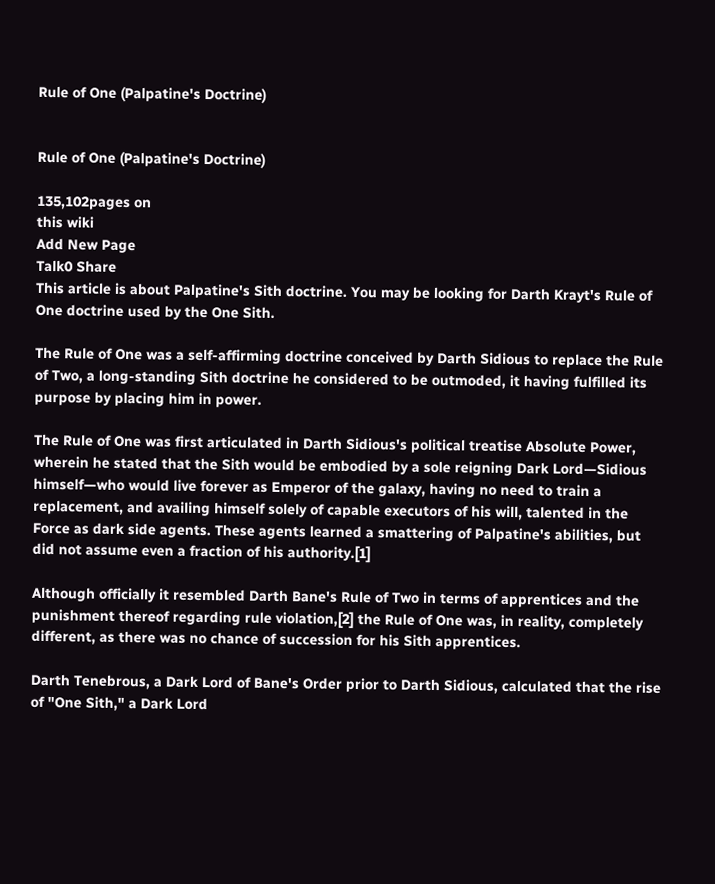Rule of One (Palpatine's Doctrine)


Rule of One (Palpatine's Doctrine)

135,102pages on
this wiki
Add New Page
Talk0 Share
This article is about Palpatine's Sith doctrine. You may be looking for Darth Krayt's Rule of One doctrine used by the One Sith.

The Rule of One was a self-affirming doctrine conceived by Darth Sidious to replace the Rule of Two, a long-standing Sith doctrine he considered to be outmoded, it having fulfilled its purpose by placing him in power.

The Rule of One was first articulated in Darth Sidious's political treatise Absolute Power, wherein he stated that the Sith would be embodied by a sole reigning Dark Lord—Sidious himself—who would live forever as Emperor of the galaxy, having no need to train a replacement, and availing himself solely of capable executors of his will, talented in the Force as dark side agents. These agents learned a smattering of Palpatine's abilities, but did not assume even a fraction of his authority.[1]

Although officially it resembled Darth Bane's Rule of Two in terms of apprentices and the punishment thereof regarding rule violation,[2] the Rule of One was, in reality, completely different, as there was no chance of succession for his Sith apprentices.

Darth Tenebrous, a Dark Lord of Bane's Order prior to Darth Sidious, calculated that the rise of "One Sith," a Dark Lord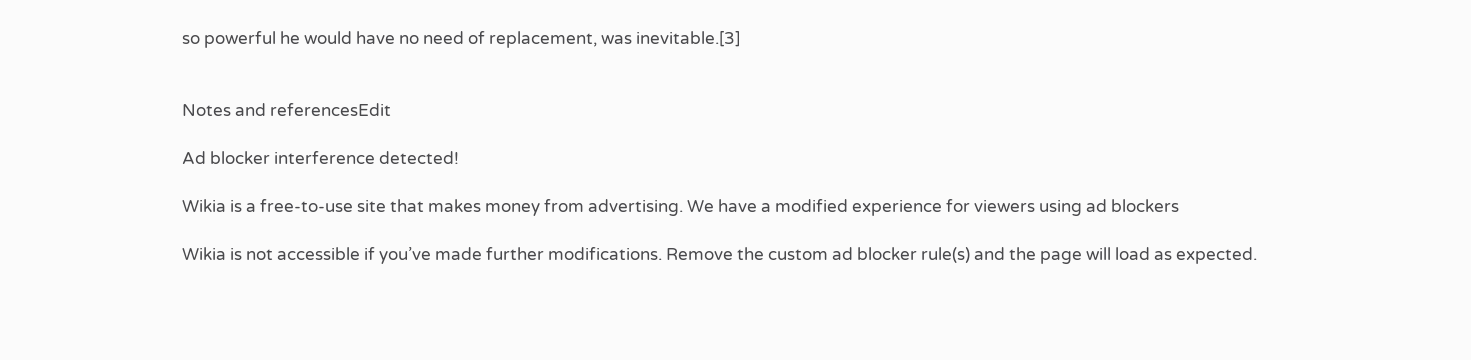so powerful he would have no need of replacement, was inevitable.[3]


Notes and referencesEdit

Ad blocker interference detected!

Wikia is a free-to-use site that makes money from advertising. We have a modified experience for viewers using ad blockers

Wikia is not accessible if you’ve made further modifications. Remove the custom ad blocker rule(s) and the page will load as expected.